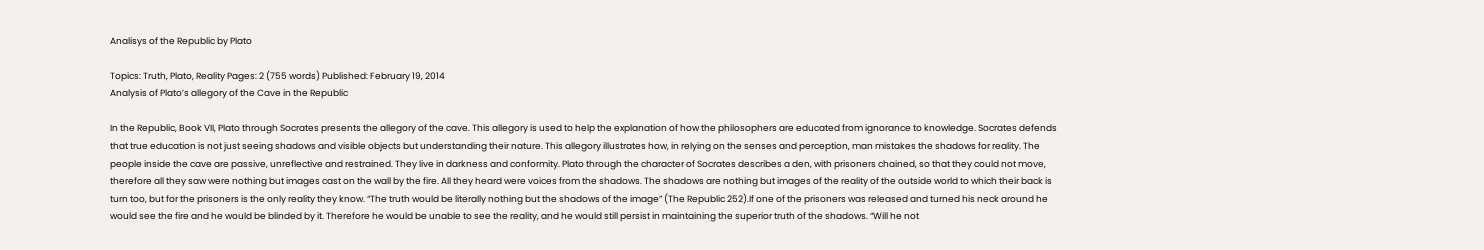Analisys of the Republic by Plato

Topics: Truth, Plato, Reality Pages: 2 (755 words) Published: February 19, 2014
Analysis of Plato’s allegory of the Cave in the Republic

In the Republic, Book VII, Plato through Socrates presents the allegory of the cave. This allegory is used to help the explanation of how the philosophers are educated from ignorance to knowledge. Socrates defends that true education is not just seeing shadows and visible objects but understanding their nature. This allegory illustrates how, in relying on the senses and perception, man mistakes the shadows for reality. The people inside the cave are passive, unreflective and restrained. They live in darkness and conformity. Plato through the character of Socrates describes a den, with prisoners chained, so that they could not move, therefore all they saw were nothing but images cast on the wall by the fire. All they heard were voices from the shadows. The shadows are nothing but images of the reality of the outside world to which their back is turn too, but for the prisoners is the only reality they know. “The truth would be literally nothing but the shadows of the image” (The Republic 252).If one of the prisoners was released and turned his neck around he would see the fire and he would be blinded by it. Therefore he would be unable to see the reality, and he would still persist in maintaining the superior truth of the shadows. “Will he not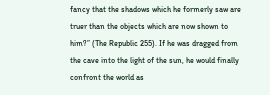fancy that the shadows which he formerly saw are truer than the objects which are now shown to him?” (The Republic 255). If he was dragged from the cave into the light of the sun, he would finally confront the world as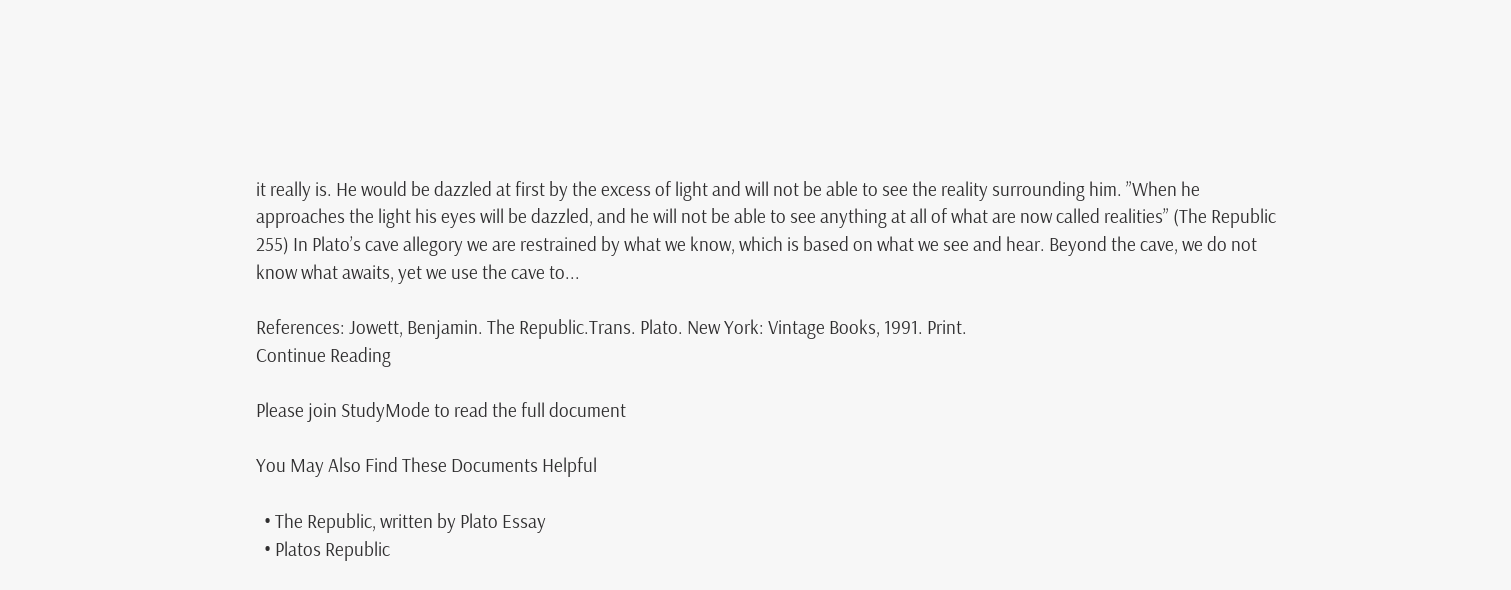it really is. He would be dazzled at first by the excess of light and will not be able to see the reality surrounding him. ”When he approaches the light his eyes will be dazzled, and he will not be able to see anything at all of what are now called realities” (The Republic 255) In Plato’s cave allegory we are restrained by what we know, which is based on what we see and hear. Beyond the cave, we do not know what awaits, yet we use the cave to...

References: Jowett, Benjamin. The Republic.Trans. Plato. New York: Vintage Books, 1991. Print.
Continue Reading

Please join StudyMode to read the full document

You May Also Find These Documents Helpful

  • The Republic, written by Plato Essay
  • Platos Republic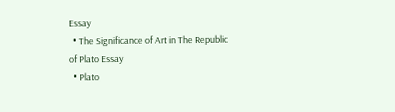Essay
  • The Significance of Art in The Republic of Plato Essay
  • Plato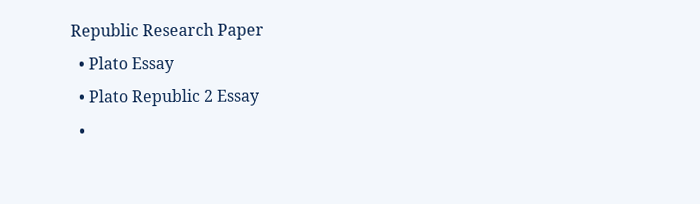Republic Research Paper
  • Plato Essay
  • Plato Republic 2 Essay
  •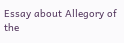Essay about Allegory of the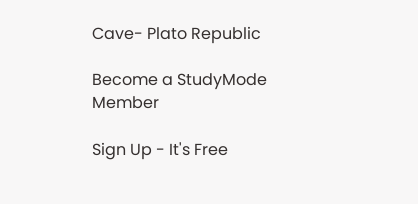Cave- Plato Republic

Become a StudyMode Member

Sign Up - It's Free